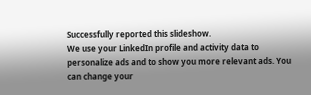Successfully reported this slideshow.
We use your LinkedIn profile and activity data to personalize ads and to show you more relevant ads. You can change your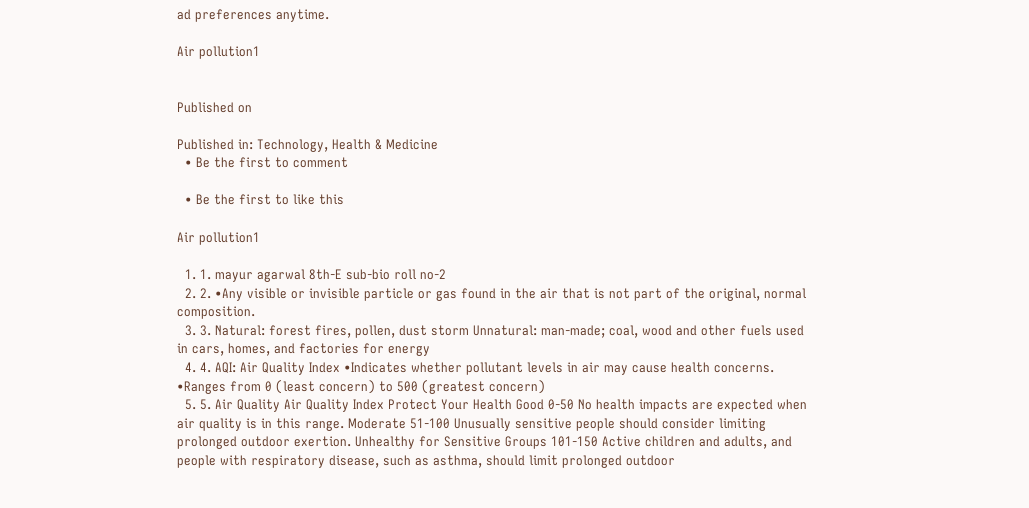ad preferences anytime.

Air pollution1


Published on

Published in: Technology, Health & Medicine
  • Be the first to comment

  • Be the first to like this

Air pollution1

  1. 1. mayur agarwal 8th-E sub-bio roll no-2
  2. 2. •Any visible or invisible particle or gas found in the air that is not part of the original, normal composition.
  3. 3. Natural: forest fires, pollen, dust storm Unnatural: man-made; coal, wood and other fuels used in cars, homes, and factories for energy
  4. 4. AQI: Air Quality Index •Indicates whether pollutant levels in air may cause health concerns. •Ranges from 0 (least concern) to 500 (greatest concern)
  5. 5. Air Quality Air Quality Index Protect Your Health Good 0-50 No health impacts are expected when air quality is in this range. Moderate 51-100 Unusually sensitive people should consider limiting prolonged outdoor exertion. Unhealthy for Sensitive Groups 101-150 Active children and adults, and people with respiratory disease, such as asthma, should limit prolonged outdoor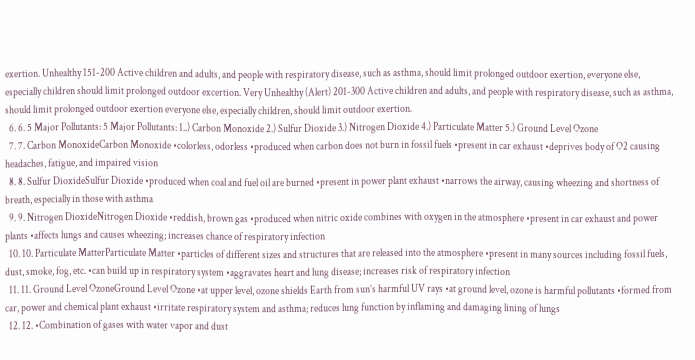exertion. Unhealthy 151-200 Active children and adults, and people with respiratory disease, such as asthma, should limit prolonged outdoor exertion, everyone else, especially children should limit prolonged outdoor excertion. Very Unhealthy (Alert) 201-300 Active children and adults, and people with respiratory disease, such as asthma, should limit prolonged outdoor exertion everyone else, especially children, should limit outdoor exertion.
  6. 6. 5 Major Pollutants: 5 Major Pollutants: 1..) Carbon Monoxide 2.) Sulfur Dioxide 3.) Nitrogen Dioxide 4.) Particulate Matter 5.) Ground Level Ozone
  7. 7. Carbon MonoxideCarbon Monoxide •colorless, odorless •produced when carbon does not burn in fossil fuels •present in car exhaust •deprives body of O2 causing headaches, fatigue, and impaired vision
  8. 8. Sulfur DioxideSulfur Dioxide •produced when coal and fuel oil are burned •present in power plant exhaust •narrows the airway, causing wheezing and shortness of breath, especially in those with asthma
  9. 9. Nitrogen DioxideNitrogen Dioxide •reddish, brown gas •produced when nitric oxide combines with oxygen in the atmosphere •present in car exhaust and power plants •affects lungs and causes wheezing; increases chance of respiratory infection
  10. 10. Particulate MatterParticulate Matter •particles of different sizes and structures that are released into the atmosphere •present in many sources including fossil fuels, dust, smoke, fog, etc. •can build up in respiratory system •aggravates heart and lung disease; increases risk of respiratory infection
  11. 11. Ground Level OzoneGround Level Ozone •at upper level, ozone shields Earth from sun’s harmful UV rays •at ground level, ozone is harmful pollutants •formed from car, power and chemical plant exhaust •irritate respiratory system and asthma; reduces lung function by inflaming and damaging lining of lungs
  12. 12. •Combination of gases with water vapor and dust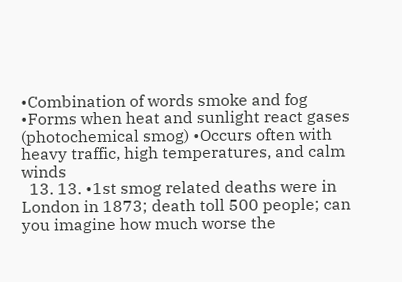•Combination of words smoke and fog •Forms when heat and sunlight react gases (photochemical smog) •Occurs often with heavy traffic, high temperatures, and calm winds
  13. 13. •1st smog related deaths were in London in 1873; death toll 500 people; can you imagine how much worse the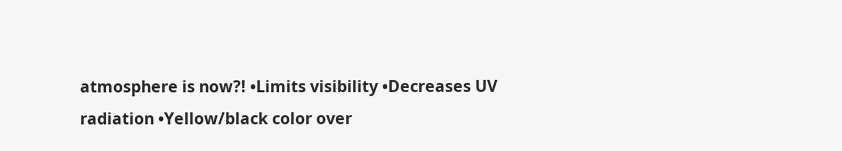atmosphere is now?! •Limits visibility •Decreases UV radiation •Yellow/black color over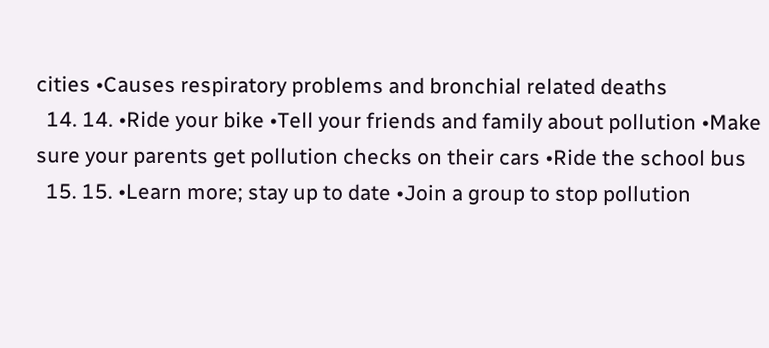cities •Causes respiratory problems and bronchial related deaths
  14. 14. •Ride your bike •Tell your friends and family about pollution •Make sure your parents get pollution checks on their cars •Ride the school bus
  15. 15. •Learn more; stay up to date •Join a group to stop pollution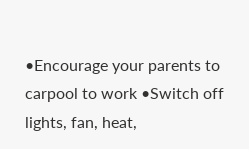•Encourage your parents to carpool to work •Switch off lights, fan, heat,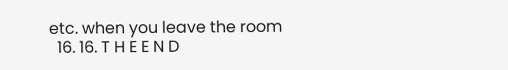etc. when you leave the room
  16. 16. T H E E N D